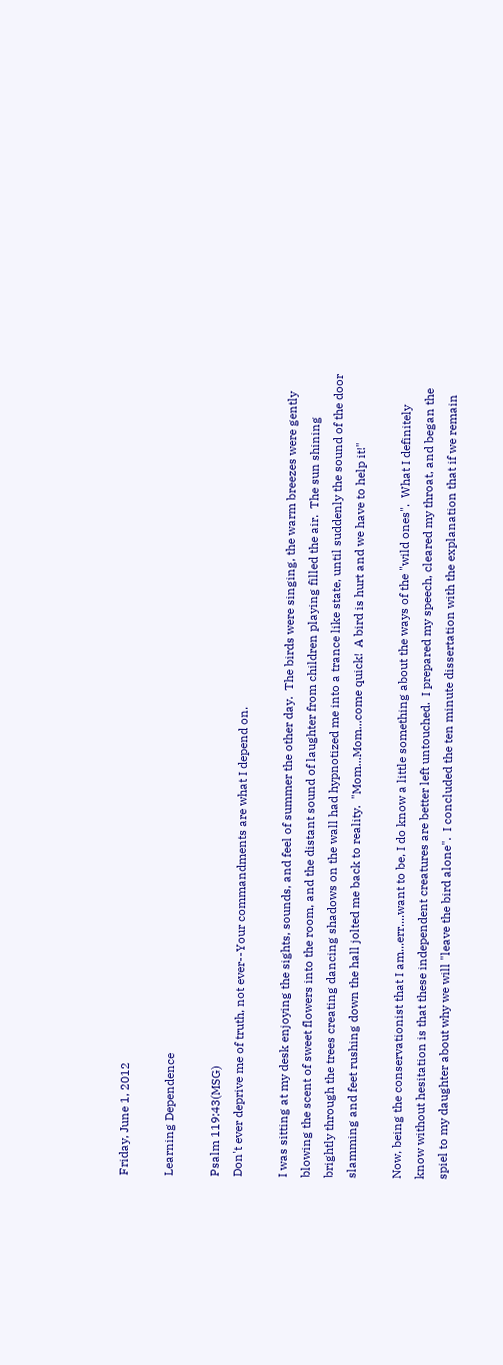Friday, June 1, 2012

Learning Dependence

Psalm 119:43(MSG)
Don't ever deprive me of truth, not ever--Your commandments are what I depend on.

I was sitting at my desk enjoying the sights, sounds, and feel of summer the other day.  The birds were singing, the warm breezes were gently blowing the scent of sweet flowers into the room, and the distant sound of laughter from children playing filled the air.  The sun shining brightly through the trees creating dancing shadows on the wall had hypnotized me into a trance like state, until suddenly the sound of the door slamming and feet rushing down the hall jolted me back to reality.  "Mom...Mom...come quick!  A bird is hurt and we have to help it!"

Now, being the conservationist that I am...err....want to be, I do know a little something about the ways of the "wild ones".  What I definitely know without hesitation is that these independent creatures are better left untouched.  I prepared my speech, cleared my throat, and began the spiel to my daughter about why we will "leave the bird alone".  I concluded the ten minute dissertation with the explanation that if we remain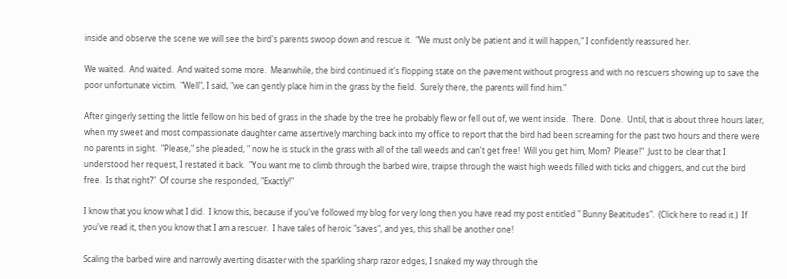inside and observe the scene we will see the bird's parents swoop down and rescue it.  "We must only be patient and it will happen," I confidently reassured her.

We waited.  And waited.  And waited some more.  Meanwhile, the bird continued it's flopping state on the pavement without progress and with no rescuers showing up to save the poor unfortunate victim.  "Well", I said, "we can gently place him in the grass by the field.  Surely there, the parents will find him."

After gingerly setting the little fellow on his bed of grass in the shade by the tree he probably flew or fell out of, we went inside.  There.  Done.  Until, that is about three hours later, when my sweet and most compassionate daughter came assertively marching back into my office to report that the bird had been screaming for the past two hours and there were no parents in sight.  "Please," she pleaded, " now he is stuck in the grass with all of the tall weeds and can't get free!  Will you get him, Mom?  Please!"  Just to be clear that I understood her request, I restated it back.  "You want me to climb through the barbed wire, traipse through the waist high weeds filled with ticks and chiggers, and cut the bird free.  Is that right?"  Of course she responded, "Exactly!"

I know that you know what I did.  I know this, because if you've followed my blog for very long then you have read my post entitled " Bunny Beatitudes".  (Click here to read it.)  If you've read it, then you know that I am a rescuer.  I have tales of heroic "saves", and yes, this shall be another one!

Scaling the barbed wire and narrowly averting disaster with the sparkling sharp razor edges, I snaked my way through the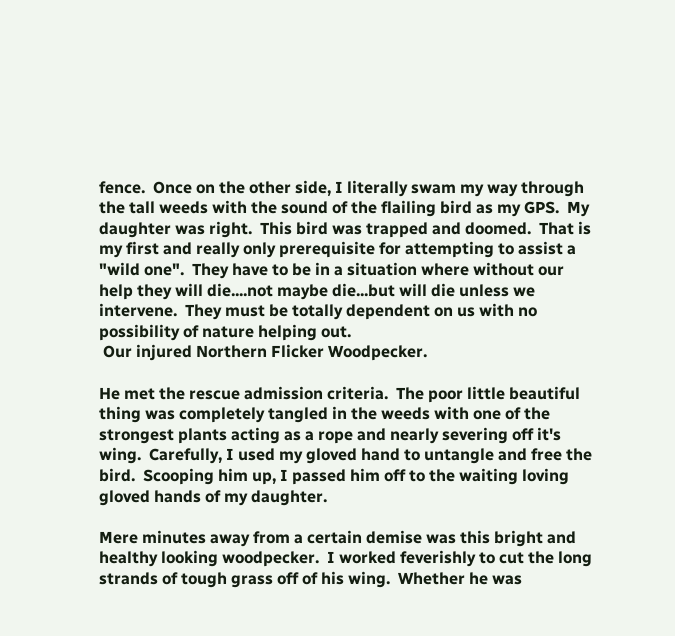fence.  Once on the other side, I literally swam my way through the tall weeds with the sound of the flailing bird as my GPS.  My daughter was right.  This bird was trapped and doomed.  That is my first and really only prerequisite for attempting to assist a "wild one".  They have to be in a situation where without our help they will die....not maybe die...but will die unless we intervene.  They must be totally dependent on us with no possibility of nature helping out.
 Our injured Northern Flicker Woodpecker.

He met the rescue admission criteria.  The poor little beautiful thing was completely tangled in the weeds with one of the strongest plants acting as a rope and nearly severing off it's wing.  Carefully, I used my gloved hand to untangle and free the bird.  Scooping him up, I passed him off to the waiting loving gloved hands of my daughter.

Mere minutes away from a certain demise was this bright and healthy looking woodpecker.  I worked feverishly to cut the long strands of tough grass off of his wing.  Whether he was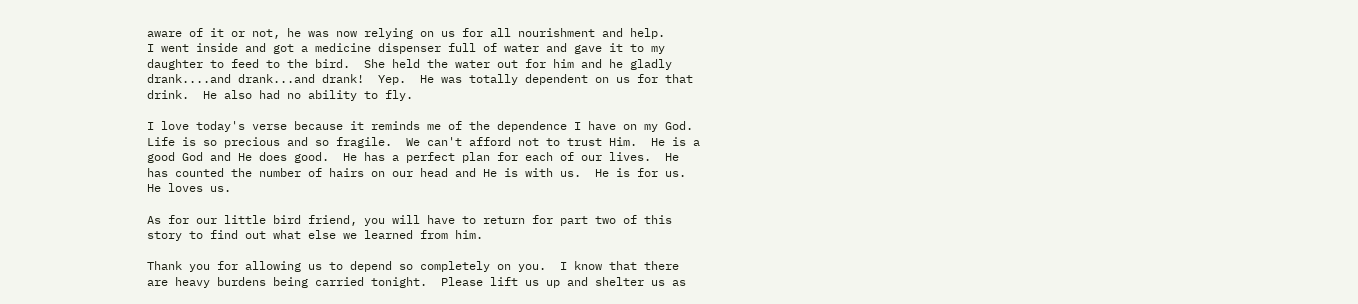aware of it or not, he was now relying on us for all nourishment and help.
I went inside and got a medicine dispenser full of water and gave it to my daughter to feed to the bird.  She held the water out for him and he gladly drank....and drank...and drank!  Yep.  He was totally dependent on us for that drink.  He also had no ability to fly.

I love today's verse because it reminds me of the dependence I have on my God.  Life is so precious and so fragile.  We can't afford not to trust Him.  He is a good God and He does good.  He has a perfect plan for each of our lives.  He has counted the number of hairs on our head and He is with us.  He is for us.  He loves us.

As for our little bird friend, you will have to return for part two of this story to find out what else we learned from him.

Thank you for allowing us to depend so completely on you.  I know that there are heavy burdens being carried tonight.  Please lift us up and shelter us as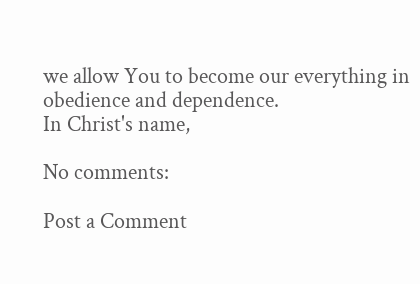we allow You to become our everything in obedience and dependence.
In Christ's name,

No comments:

Post a Comment